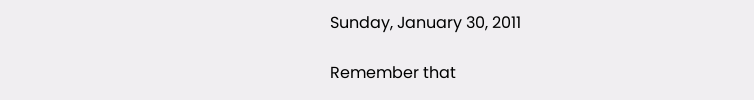Sunday, January 30, 2011

Remember that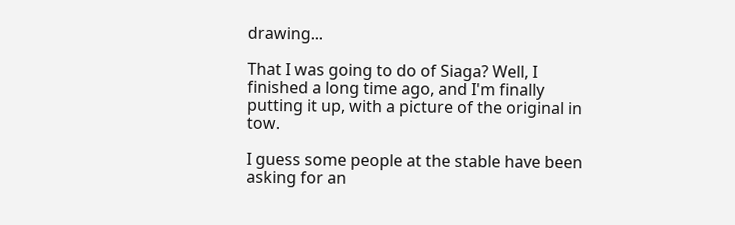drawing...

That I was going to do of Siaga? Well, I finished a long time ago, and I'm finally putting it up, with a picture of the original in tow.

I guess some people at the stable have been asking for an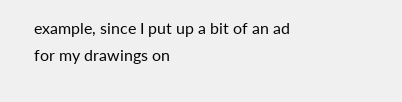example, since I put up a bit of an ad for my drawings on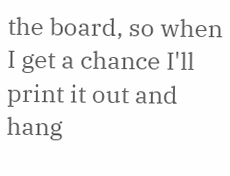the board, so when I get a chance I'll print it out and hang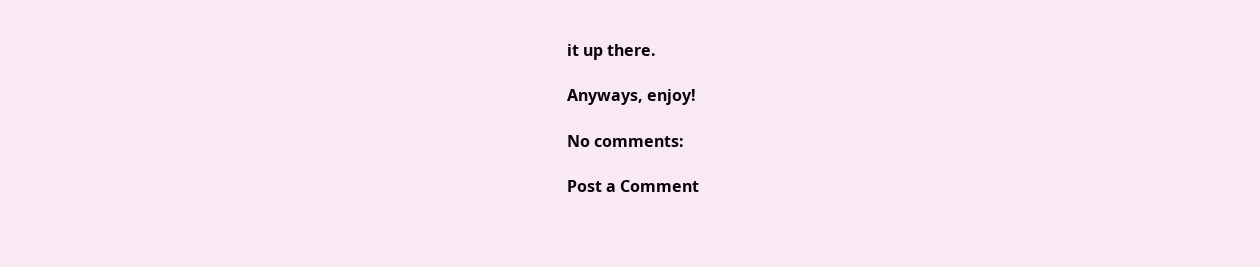it up there.

Anyways, enjoy!

No comments:

Post a Comment